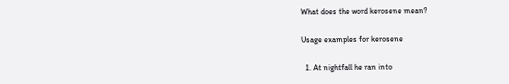What does the word kerosene mean?

Usage examples for kerosene

  1. At nightfall he ran into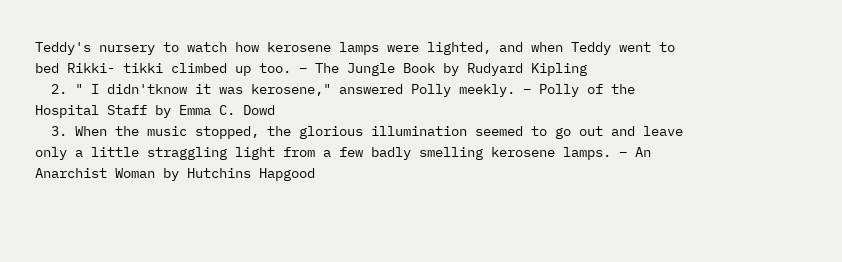Teddy's nursery to watch how kerosene lamps were lighted, and when Teddy went to bed Rikki- tikki climbed up too. – The Jungle Book by Rudyard Kipling
  2. " I didn'tknow it was kerosene," answered Polly meekly. – Polly of the Hospital Staff by Emma C. Dowd
  3. When the music stopped, the glorious illumination seemed to go out and leave only a little straggling light from a few badly smelling kerosene lamps. – An Anarchist Woman by Hutchins Hapgood